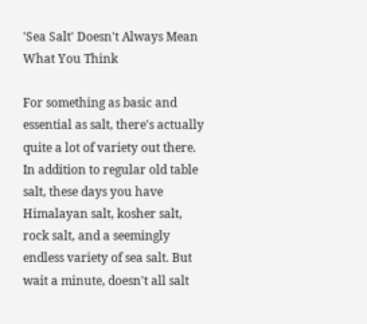'Sea Salt' Doesn't Always Mean What You Think

For something as basic and essential as salt, there's actually quite a lot of variety out there. In addition to regular old table salt, these days you have Himalayan salt, kosher salt, rock salt, and a seemingly endless variety of sea salt. But wait a minute, doesn't all salt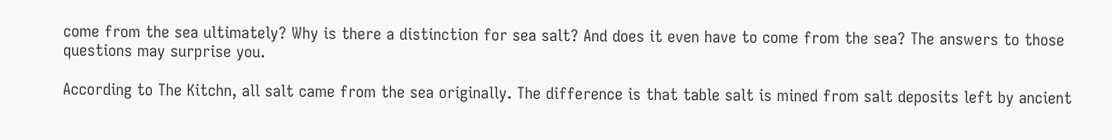come from the sea ultimately? Why is there a distinction for sea salt? And does it even have to come from the sea? The answers to those questions may surprise you.

According to The Kitchn, all salt came from the sea originally. The difference is that table salt is mined from salt deposits left by ancient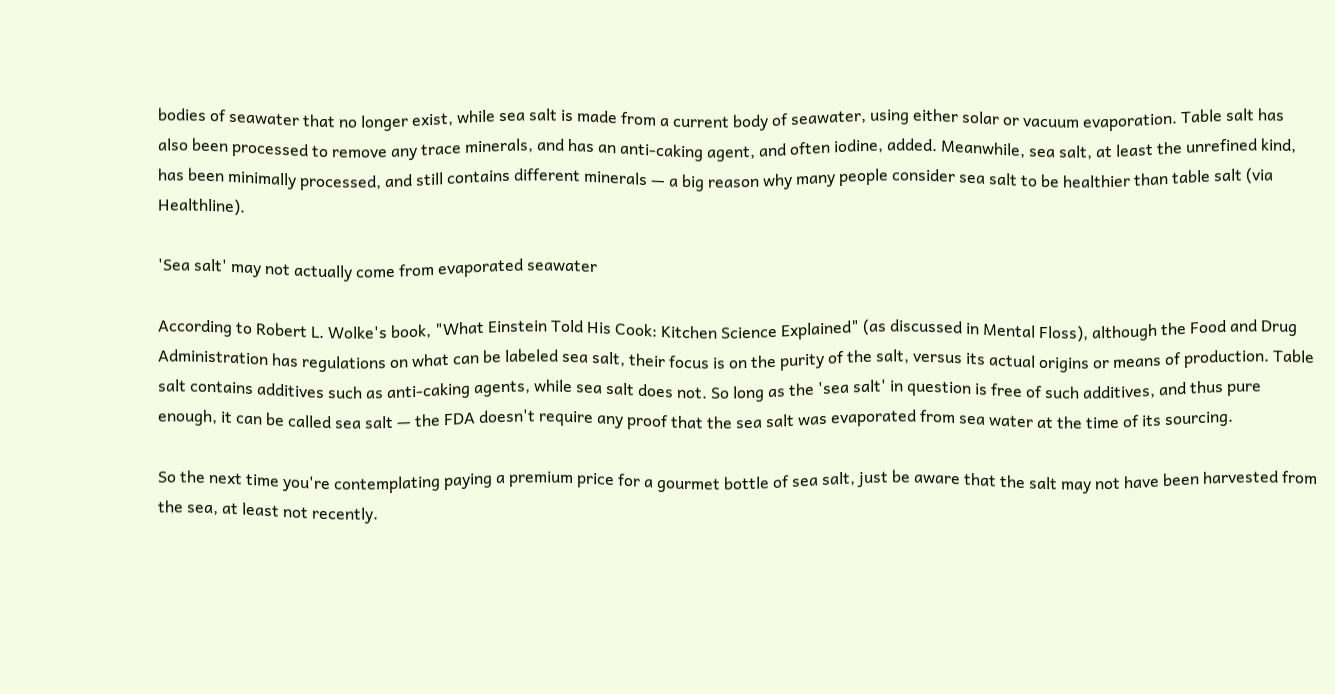bodies of seawater that no longer exist, while sea salt is made from a current body of seawater, using either solar or vacuum evaporation. Table salt has also been processed to remove any trace minerals, and has an anti-caking agent, and often iodine, added. Meanwhile, sea salt, at least the unrefined kind, has been minimally processed, and still contains different minerals — a big reason why many people consider sea salt to be healthier than table salt (via Healthline).

'Sea salt' may not actually come from evaporated seawater

According to Robert L. Wolke's book, "What Einstein Told His Cook: Kitchen Science Explained" (as discussed in Mental Floss), although the Food and Drug Administration has regulations on what can be labeled sea salt, their focus is on the purity of the salt, versus its actual origins or means of production. Table salt contains additives such as anti-caking agents, while sea salt does not. So long as the 'sea salt' in question is free of such additives, and thus pure enough, it can be called sea salt — the FDA doesn't require any proof that the sea salt was evaporated from sea water at the time of its sourcing.

So the next time you're contemplating paying a premium price for a gourmet bottle of sea salt, just be aware that the salt may not have been harvested from the sea, at least not recently.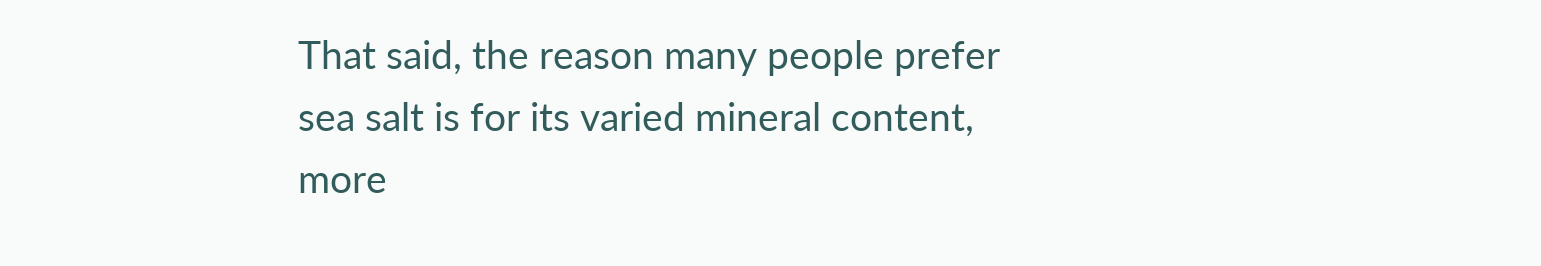That said, the reason many people prefer sea salt is for its varied mineral content, more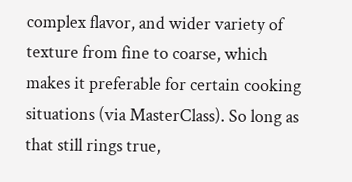complex flavor, and wider variety of texture from fine to coarse, which makes it preferable for certain cooking situations (via MasterClass). So long as that still rings true,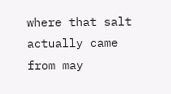where that salt actually came from may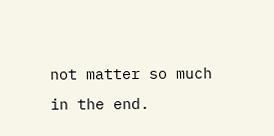not matter so much in the end.